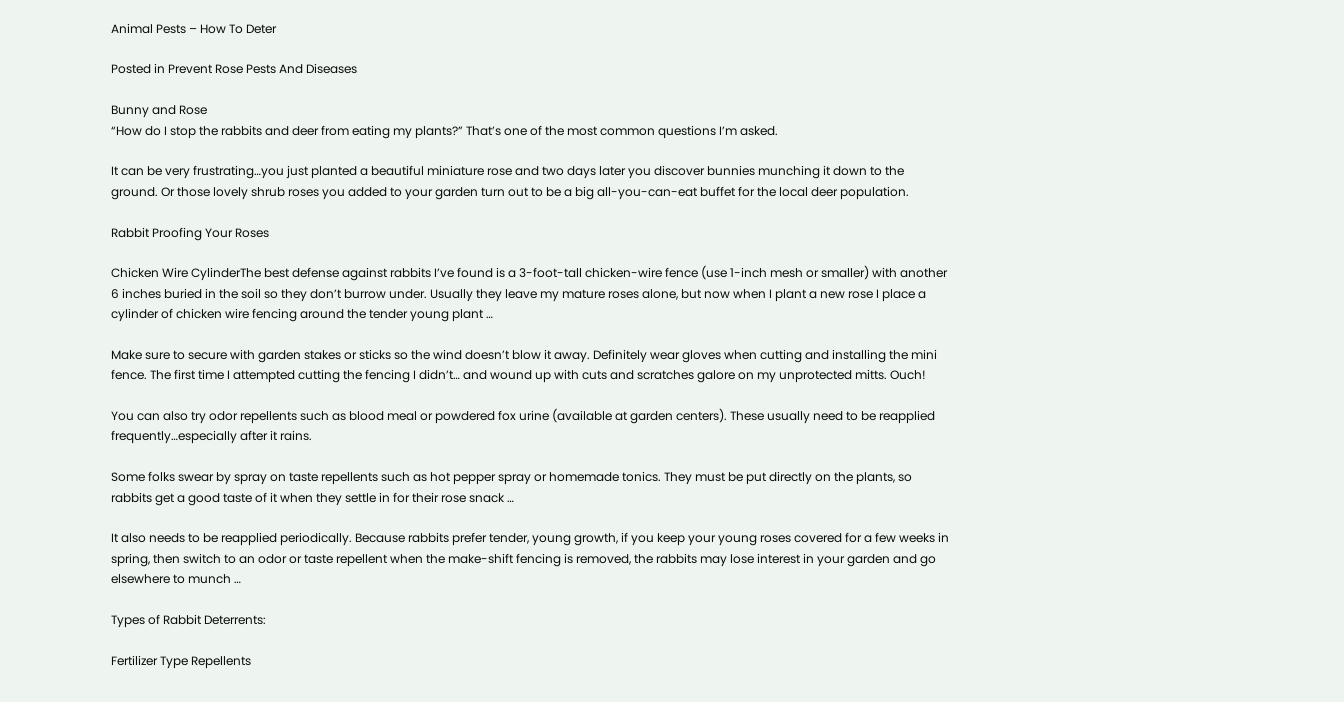Animal Pests – How To Deter

Posted in Prevent Rose Pests And Diseases

Bunny and Rose
“How do I stop the rabbits and deer from eating my plants?” That’s one of the most common questions I’m asked.

It can be very frustrating…you just planted a beautiful miniature rose and two days later you discover bunnies munching it down to the ground. Or those lovely shrub roses you added to your garden turn out to be a big all-you-can-eat buffet for the local deer population.

Rabbit Proofing Your Roses

Chicken Wire CylinderThe best defense against rabbits I’ve found is a 3-foot-tall chicken-wire fence (use 1-inch mesh or smaller) with another 6 inches buried in the soil so they don’t burrow under. Usually they leave my mature roses alone, but now when I plant a new rose I place a cylinder of chicken wire fencing around the tender young plant …

Make sure to secure with garden stakes or sticks so the wind doesn’t blow it away. Definitely wear gloves when cutting and installing the mini fence. The first time I attempted cutting the fencing I didn’t… and wound up with cuts and scratches galore on my unprotected mitts. Ouch!

You can also try odor repellents such as blood meal or powdered fox urine (available at garden centers). These usually need to be reapplied frequently…especially after it rains.

Some folks swear by spray on taste repellents such as hot pepper spray or homemade tonics. They must be put directly on the plants, so rabbits get a good taste of it when they settle in for their rose snack …

It also needs to be reapplied periodically. Because rabbits prefer tender, young growth, if you keep your young roses covered for a few weeks in spring, then switch to an odor or taste repellent when the make-shift fencing is removed, the rabbits may lose interest in your garden and go elsewhere to munch …

Types of Rabbit Deterrents:

Fertilizer Type Repellents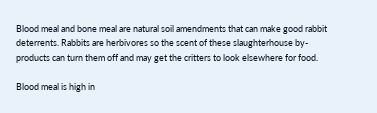Blood meal and bone meal are natural soil amendments that can make good rabbit deterrents. Rabbits are herbivores so the scent of these slaughterhouse by-products can turn them off and may get the critters to look elsewhere for food.

Blood meal is high in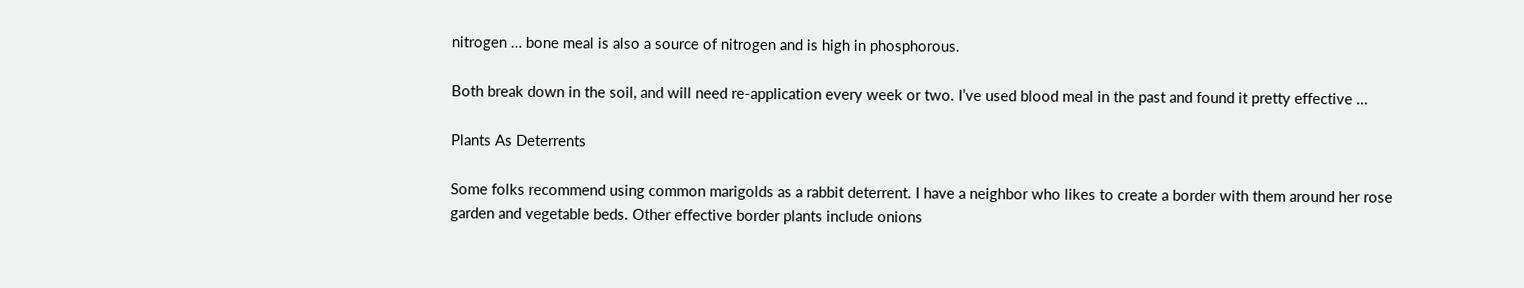nitrogen … bone meal is also a source of nitrogen and is high in phosphorous.

Both break down in the soil, and will need re-application every week or two. I’ve used blood meal in the past and found it pretty effective …

Plants As Deterrents

Some folks recommend using common marigolds as a rabbit deterrent. I have a neighbor who likes to create a border with them around her rose garden and vegetable beds. Other effective border plants include onions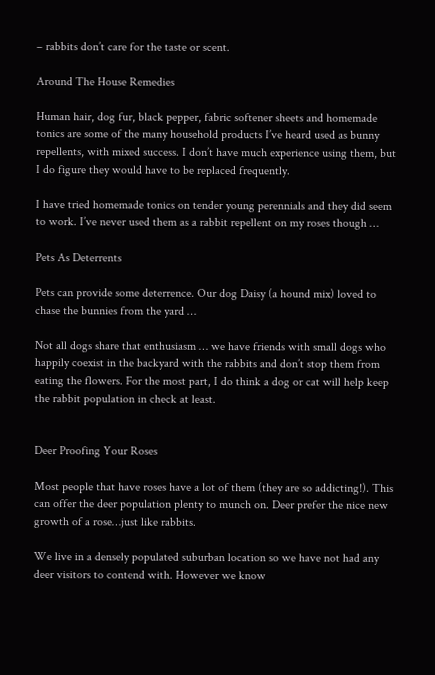– rabbits don’t care for the taste or scent.

Around The House Remedies

Human hair, dog fur, black pepper, fabric softener sheets and homemade tonics are some of the many household products I’ve heard used as bunny repellents, with mixed success. I don’t have much experience using them, but I do figure they would have to be replaced frequently.

I have tried homemade tonics on tender young perennials and they did seem to work. I’ve never used them as a rabbit repellent on my roses though …

Pets As Deterrents

Pets can provide some deterrence. Our dog Daisy (a hound mix) loved to chase the bunnies from the yard …

Not all dogs share that enthusiasm … we have friends with small dogs who happily coexist in the backyard with the rabbits and don’t stop them from eating the flowers. For the most part, I do think a dog or cat will help keep the rabbit population in check at least.


Deer Proofing Your Roses

Most people that have roses have a lot of them (they are so addicting!). This can offer the deer population plenty to munch on. Deer prefer the nice new growth of a rose…just like rabbits.

We live in a densely populated suburban location so we have not had any deer visitors to contend with. However we know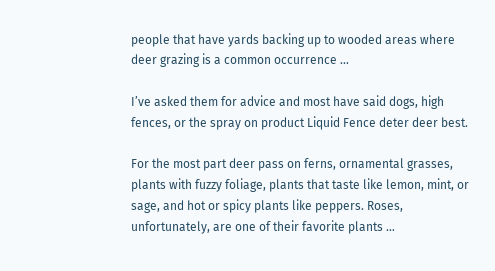people that have yards backing up to wooded areas where deer grazing is a common occurrence …

I’ve asked them for advice and most have said dogs, high fences, or the spray on product Liquid Fence deter deer best.

For the most part deer pass on ferns, ornamental grasses, plants with fuzzy foliage, plants that taste like lemon, mint, or sage, and hot or spicy plants like peppers. Roses, unfortunately, are one of their favorite plants …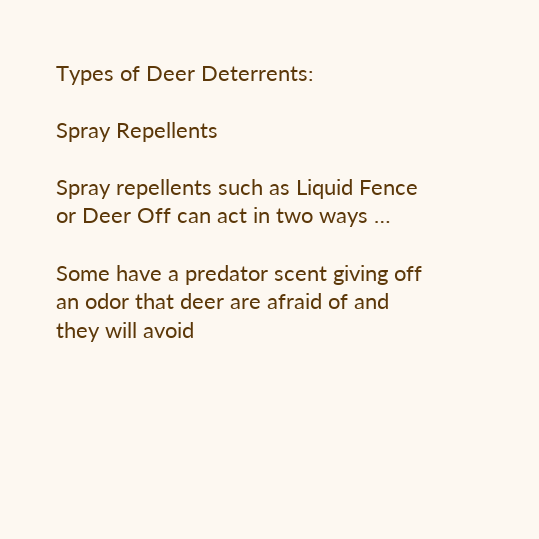Types of Deer Deterrents:

Spray Repellents

Spray repellents such as Liquid Fence or Deer Off can act in two ways …

Some have a predator scent giving off an odor that deer are afraid of and they will avoid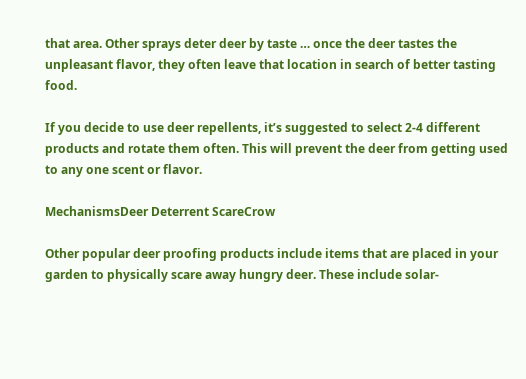that area. Other sprays deter deer by taste … once the deer tastes the unpleasant flavor, they often leave that location in search of better tasting food.

If you decide to use deer repellents, it’s suggested to select 2-4 different products and rotate them often. This will prevent the deer from getting used to any one scent or flavor.

MechanismsDeer Deterrent ScareCrow

Other popular deer proofing products include items that are placed in your garden to physically scare away hungry deer. These include solar-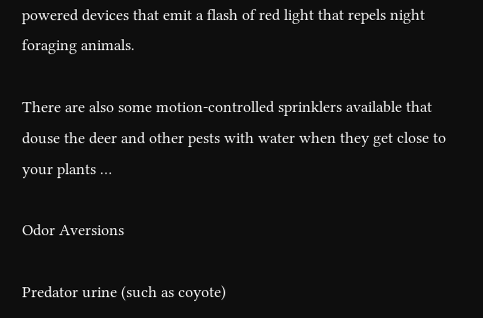powered devices that emit a flash of red light that repels night foraging animals.

There are also some motion-controlled sprinklers available that douse the deer and other pests with water when they get close to your plants …

Odor Aversions

Predator urine (such as coyote)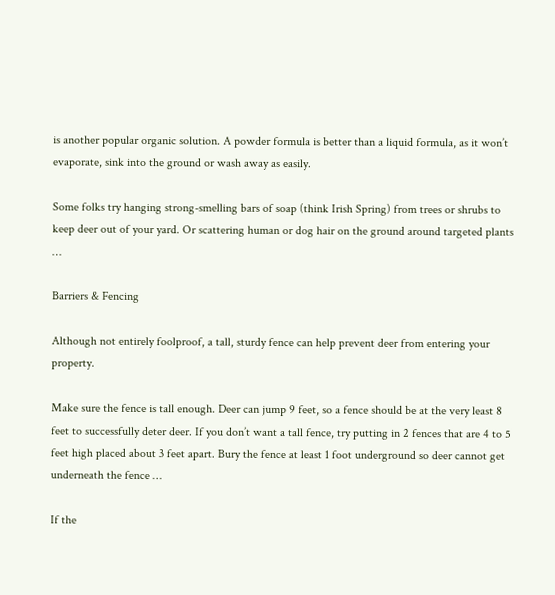is another popular organic solution. A powder formula is better than a liquid formula, as it won’t evaporate, sink into the ground or wash away as easily.

Some folks try hanging strong-smelling bars of soap (think Irish Spring) from trees or shrubs to keep deer out of your yard. Or scattering human or dog hair on the ground around targeted plants …

Barriers & Fencing

Although not entirely foolproof, a tall, sturdy fence can help prevent deer from entering your property.

Make sure the fence is tall enough. Deer can jump 9 feet, so a fence should be at the very least 8 feet to successfully deter deer. If you don’t want a tall fence, try putting in 2 fences that are 4 to 5 feet high placed about 3 feet apart. Bury the fence at least 1 foot underground so deer cannot get underneath the fence …

If the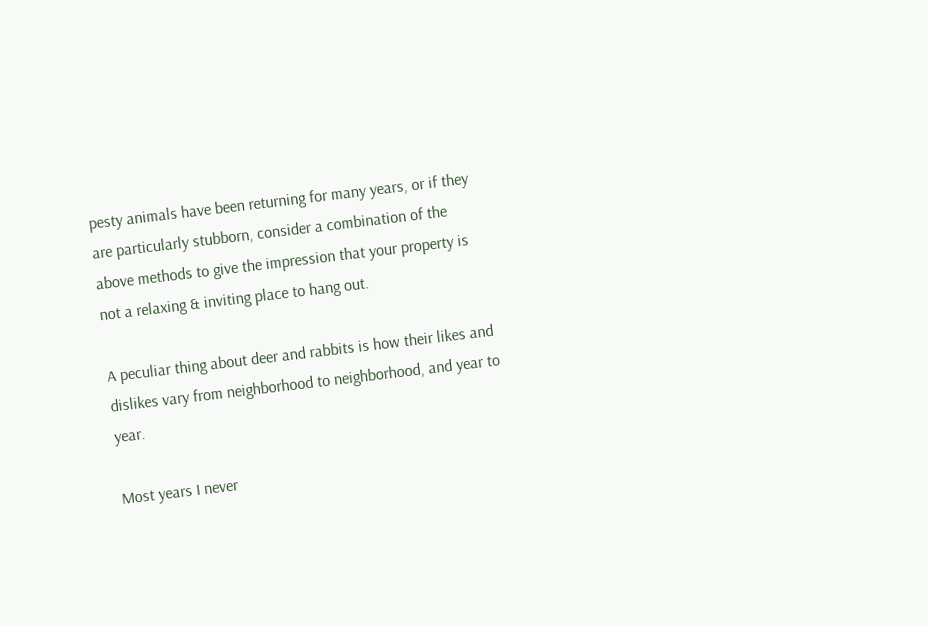pesty animals have been returning for many years, or if they are particularly stubborn, consider a combination of the above methods to give the impression that your property is not a relaxing & inviting place to hang out.

A peculiar thing about deer and rabbits is how their likes and dislikes vary from neighborhood to neighborhood, and year to year.

Most years I never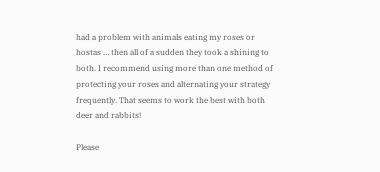had a problem with animals eating my roses or hostas … then all of a sudden they took a shining to both. I recommend using more than one method of protecting your roses and alternating your strategy frequently. That seems to work the best with both deer and rabbits!

Please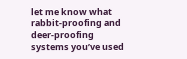let me know what rabbit-proofing and deer-proofing systems you’ve used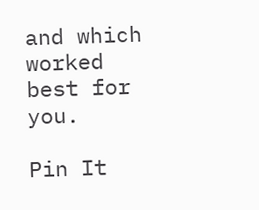and which worked best for you.

Pin It